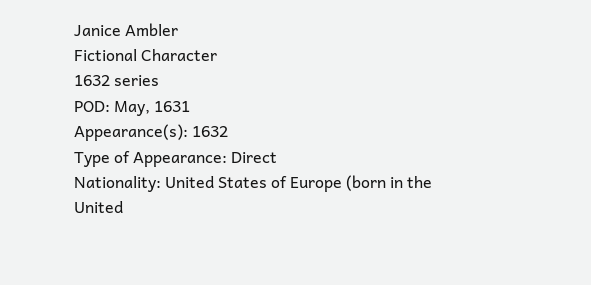Janice Ambler
Fictional Character
1632 series
POD: May, 1631
Appearance(s): 1632
Type of Appearance: Direct
Nationality: United States of Europe (born in the United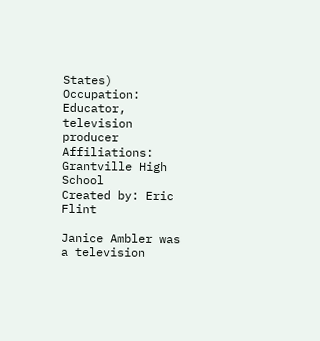States)
Occupation: Educator, television producer
Affiliations: Grantville High School
Created by: Eric Flint

Janice Ambler was a television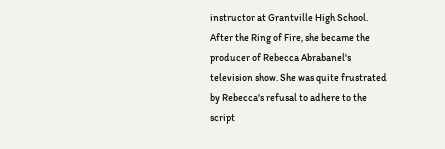instructor at Grantville High School. After the Ring of Fire, she became the producer of Rebecca Abrabanel's television show. She was quite frustrated by Rebecca's refusal to adhere to the script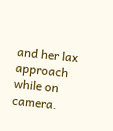and her lax approach while on camera.